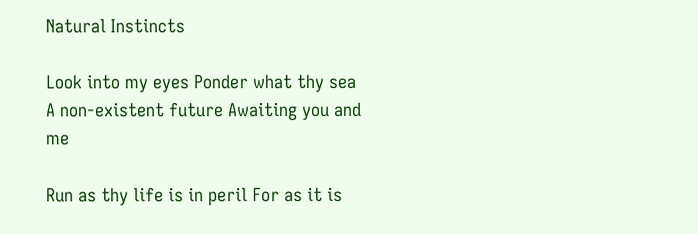Natural Instincts

Look into my eyes Ponder what thy sea A non-existent future Awaiting you and me

Run as thy life is in peril For as it is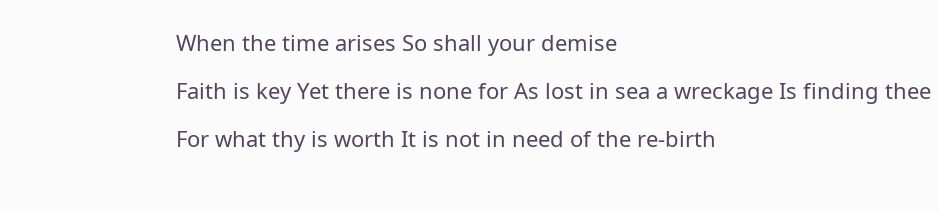When the time arises So shall your demise

Faith is key Yet there is none for As lost in sea a wreckage Is finding thee

For what thy is worth It is not in need of the re-birth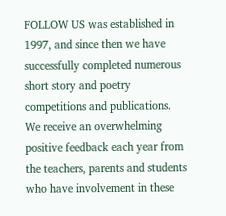FOLLOW US was established in 1997, and since then we have successfully completed numerous short story and poetry competitions and publications.
We receive an overwhelming positive feedback each year from the teachers, parents and students who have involvement in these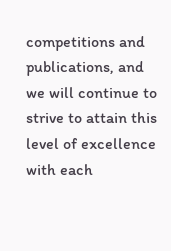competitions and publications, and we will continue to strive to attain this level of excellence with each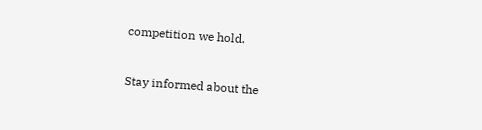competition we hold.


Stay informed about the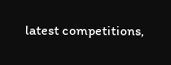latest competitions,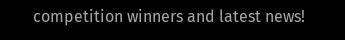competition winners and latest news!